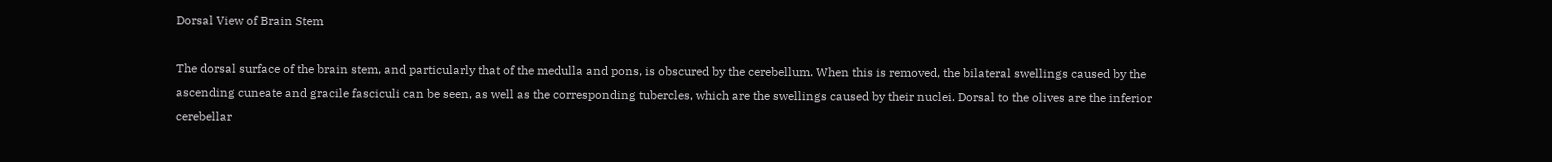Dorsal View of Brain Stem

The dorsal surface of the brain stem, and particularly that of the medulla and pons, is obscured by the cerebellum. When this is removed, the bilateral swellings caused by the ascending cuneate and gracile fasciculi can be seen, as well as the corresponding tubercles, which are the swellings caused by their nuclei. Dorsal to the olives are the inferior cerebellar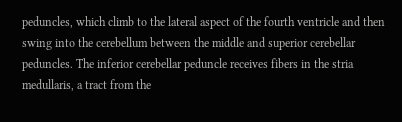peduncles, which climb to the lateral aspect of the fourth ventricle and then swing into the cerebellum between the middle and superior cerebellar peduncles. The inferior cerebellar peduncle receives fibers in the stria medullaris, a tract from the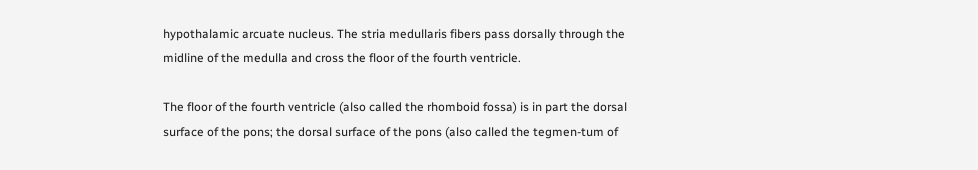hypothalamic arcuate nucleus. The stria medullaris fibers pass dorsally through the midline of the medulla and cross the floor of the fourth ventricle.

The floor of the fourth ventricle (also called the rhomboid fossa) is in part the dorsal surface of the pons; the dorsal surface of the pons (also called the tegmen-tum of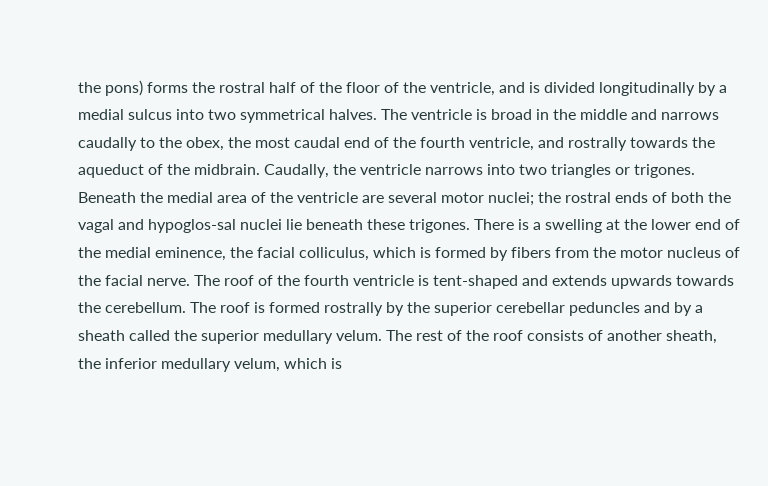the pons) forms the rostral half of the floor of the ventricle, and is divided longitudinally by a medial sulcus into two symmetrical halves. The ventricle is broad in the middle and narrows caudally to the obex, the most caudal end of the fourth ventricle, and rostrally towards the aqueduct of the midbrain. Caudally, the ventricle narrows into two triangles or trigones. Beneath the medial area of the ventricle are several motor nuclei; the rostral ends of both the vagal and hypoglos-sal nuclei lie beneath these trigones. There is a swelling at the lower end of the medial eminence, the facial colliculus, which is formed by fibers from the motor nucleus of the facial nerve. The roof of the fourth ventricle is tent-shaped and extends upwards towards the cerebellum. The roof is formed rostrally by the superior cerebellar peduncles and by a sheath called the superior medullary velum. The rest of the roof consists of another sheath, the inferior medullary velum, which is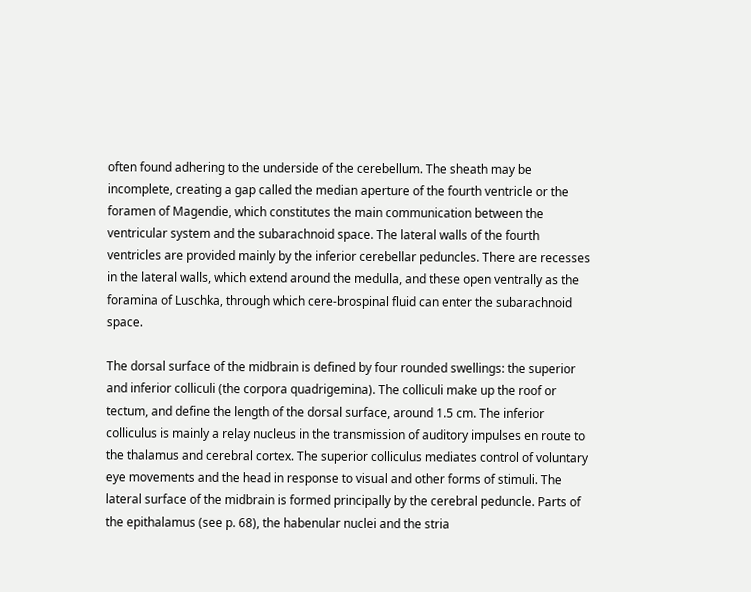often found adhering to the underside of the cerebellum. The sheath may be incomplete, creating a gap called the median aperture of the fourth ventricle or the foramen of Magendie, which constitutes the main communication between the ventricular system and the subarachnoid space. The lateral walls of the fourth ventricles are provided mainly by the inferior cerebellar peduncles. There are recesses in the lateral walls, which extend around the medulla, and these open ventrally as the foramina of Luschka, through which cere-brospinal fluid can enter the subarachnoid space.

The dorsal surface of the midbrain is defined by four rounded swellings: the superior and inferior colliculi (the corpora quadrigemina). The colliculi make up the roof or tectum, and define the length of the dorsal surface, around 1.5 cm. The inferior colliculus is mainly a relay nucleus in the transmission of auditory impulses en route to the thalamus and cerebral cortex. The superior colliculus mediates control of voluntary eye movements and the head in response to visual and other forms of stimuli. The lateral surface of the midbrain is formed principally by the cerebral peduncle. Parts of the epithalamus (see p. 68), the habenular nuclei and the stria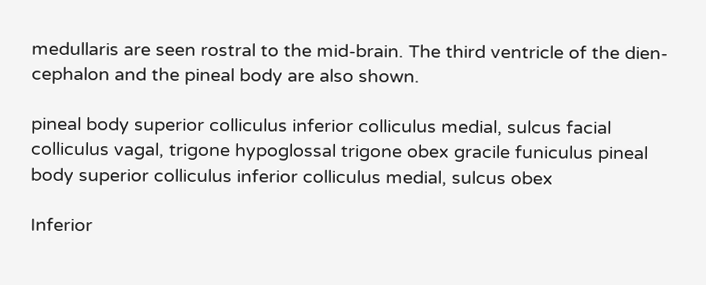medullaris are seen rostral to the mid-brain. The third ventricle of the dien-cephalon and the pineal body are also shown.

pineal body superior colliculus inferior colliculus medial, sulcus facial colliculus vagal, trigone hypoglossal trigone obex gracile funiculus pineal body superior colliculus inferior colliculus medial, sulcus obex

Inferior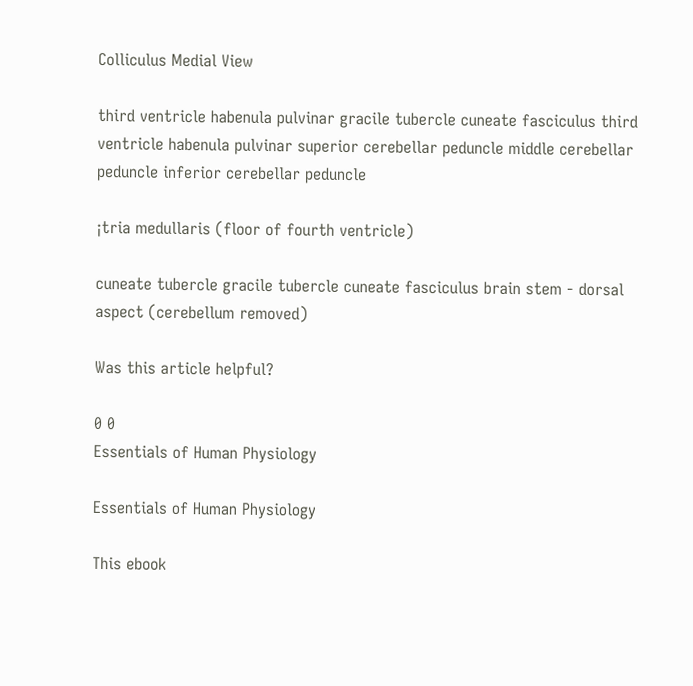Colliculus Medial View

third ventricle habenula pulvinar gracile tubercle cuneate fasciculus third ventricle habenula pulvinar superior cerebellar peduncle middle cerebellar peduncle inferior cerebellar peduncle

¡tria medullaris (floor of fourth ventricle)

cuneate tubercle gracile tubercle cuneate fasciculus brain stem - dorsal aspect (cerebellum removed)

Was this article helpful?

0 0
Essentials of Human Physiology

Essentials of Human Physiology

This ebook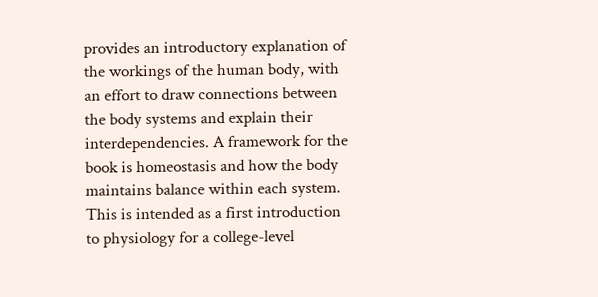provides an introductory explanation of the workings of the human body, with an effort to draw connections between the body systems and explain their interdependencies. A framework for the book is homeostasis and how the body maintains balance within each system. This is intended as a first introduction to physiology for a college-level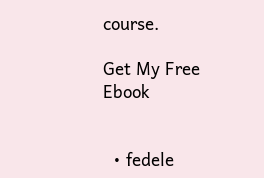course.

Get My Free Ebook


  • fedele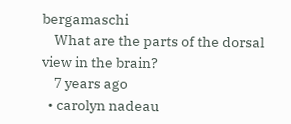bergamaschi
    What are the parts of the dorsal view in the brain?
    7 years ago
  • carolyn nadeau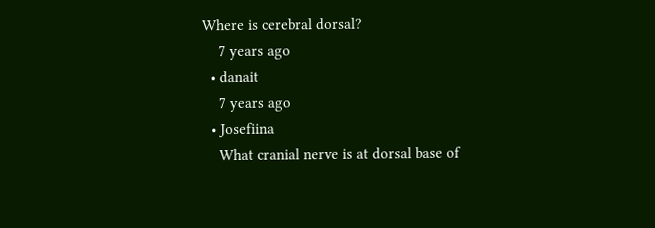Where is cerebral dorsal?
    7 years ago
  • danait
    7 years ago
  • Josefiina
    What cranial nerve is at dorsal base of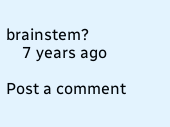brainstem?
    7 years ago

Post a comment